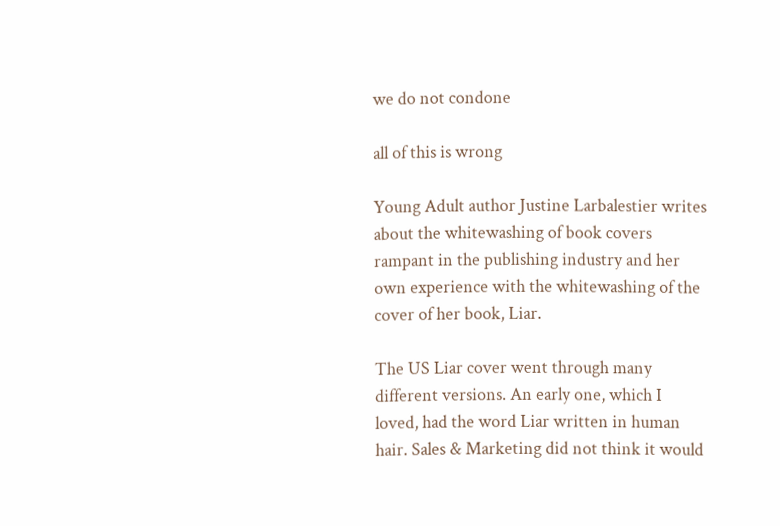we do not condone

all of this is wrong

Young Adult author Justine Larbalestier writes about the whitewashing of book covers rampant in the publishing industry and her own experience with the whitewashing of the cover of her book, Liar.

The US Liar cover went through many different versions. An early one, which I loved, had the word Liar written in human hair. Sales & Marketing did not think it would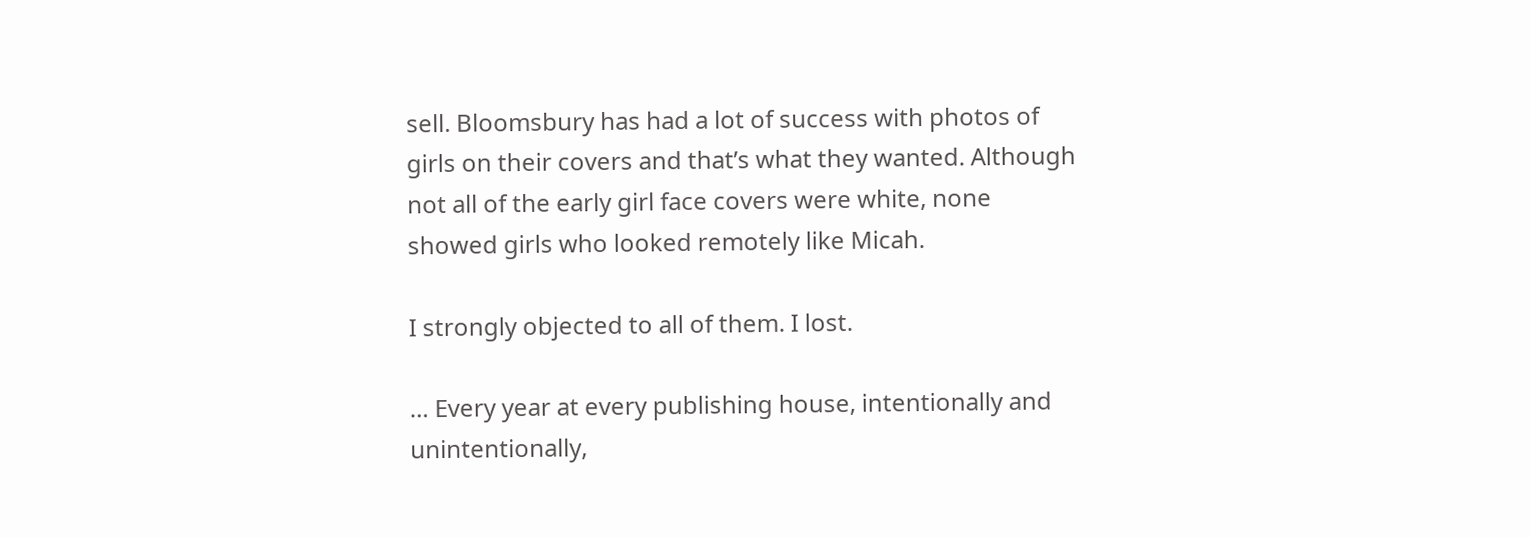sell. Bloomsbury has had a lot of success with photos of girls on their covers and that’s what they wanted. Although not all of the early girl face covers were white, none showed girls who looked remotely like Micah.

I strongly objected to all of them. I lost.

… Every year at every publishing house, intentionally and unintentionally,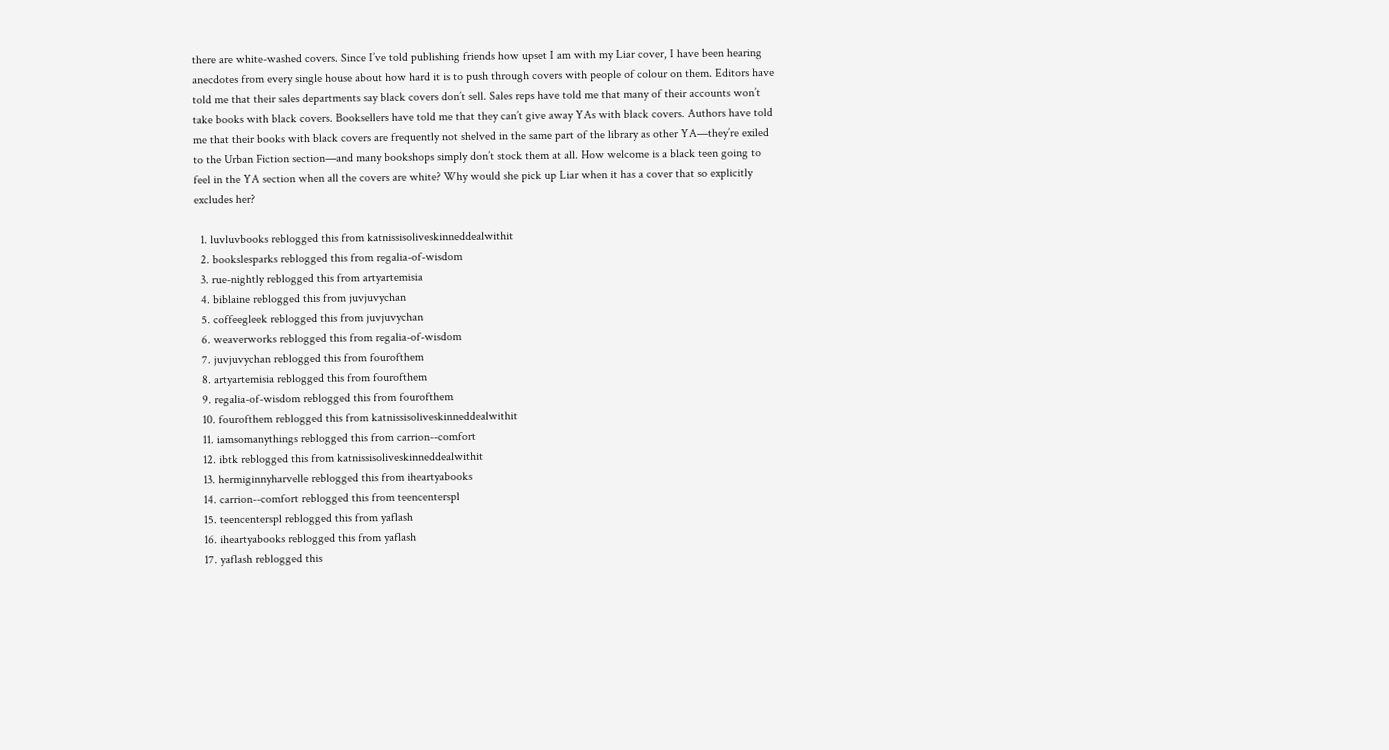there are white-washed covers. Since I’ve told publishing friends how upset I am with my Liar cover, I have been hearing anecdotes from every single house about how hard it is to push through covers with people of colour on them. Editors have told me that their sales departments say black covers don’t sell. Sales reps have told me that many of their accounts won’t take books with black covers. Booksellers have told me that they can’t give away YAs with black covers. Authors have told me that their books with black covers are frequently not shelved in the same part of the library as other YA—they’re exiled to the Urban Fiction section—and many bookshops simply don’t stock them at all. How welcome is a black teen going to feel in the YA section when all the covers are white? Why would she pick up Liar when it has a cover that so explicitly excludes her?

  1. luvluvbooks reblogged this from katnissisoliveskinneddealwithit
  2. bookslesparks reblogged this from regalia-of-wisdom
  3. rue-nightly reblogged this from artyartemisia
  4. biblaine reblogged this from juvjuvychan
  5. coffeegleek reblogged this from juvjuvychan
  6. weaverworks reblogged this from regalia-of-wisdom
  7. juvjuvychan reblogged this from fourofthem
  8. artyartemisia reblogged this from fourofthem
  9. regalia-of-wisdom reblogged this from fourofthem
  10. fourofthem reblogged this from katnissisoliveskinneddealwithit
  11. iamsomanythings reblogged this from carrion--comfort
  12. ibtk reblogged this from katnissisoliveskinneddealwithit
  13. hermiginnyharvelle reblogged this from iheartyabooks
  14. carrion--comfort reblogged this from teencenterspl
  15. teencenterspl reblogged this from yaflash
  16. iheartyabooks reblogged this from yaflash
  17. yaflash reblogged this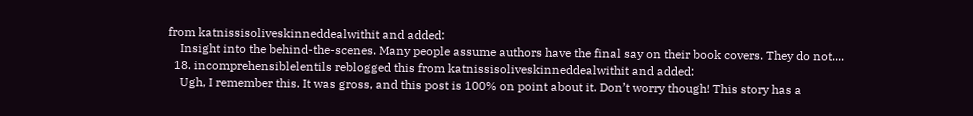from katnissisoliveskinneddealwithit and added:
    Insight into the behind-the-scenes. Many people assume authors have the final say on their book covers. They do not....
  18. incomprehensiblelentils reblogged this from katnissisoliveskinneddealwithit and added:
    Ugh, I remember this. It was gross, and this post is 100% on point about it. Don’t worry though! This story has a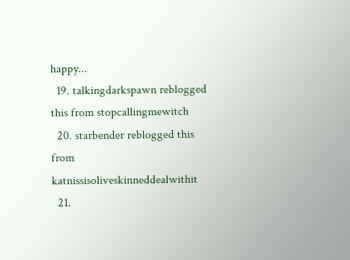happy...
  19. talkingdarkspawn reblogged this from stopcallingmewitch
  20. starbender reblogged this from katnissisoliveskinneddealwithit
  21.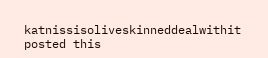katnissisoliveskinneddealwithit posted this